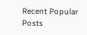Recent Popular Posts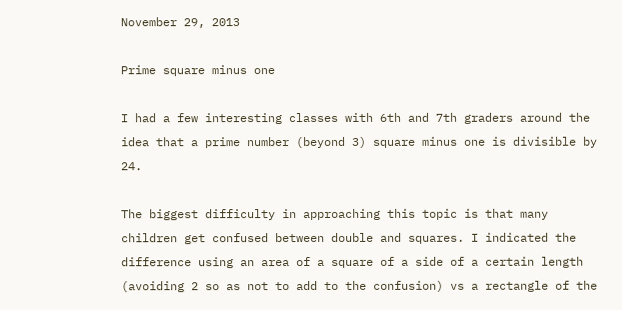November 29, 2013

Prime square minus one

I had a few interesting classes with 6th and 7th graders around the idea that a prime number (beyond 3) square minus one is divisible by 24.

The biggest difficulty in approaching this topic is that many children get confused between double and squares. I indicated the difference using an area of a square of a side of a certain length (avoiding 2 so as not to add to the confusion) vs a rectangle of the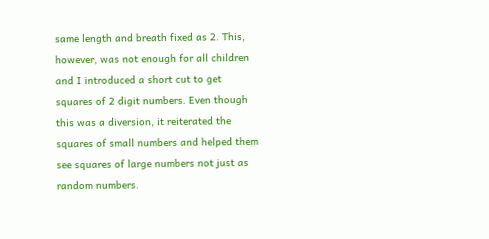same length and breath fixed as 2. This, however, was not enough for all children and I introduced a short cut to get squares of 2 digit numbers. Even though this was a diversion, it reiterated the squares of small numbers and helped them see squares of large numbers not just as random numbers.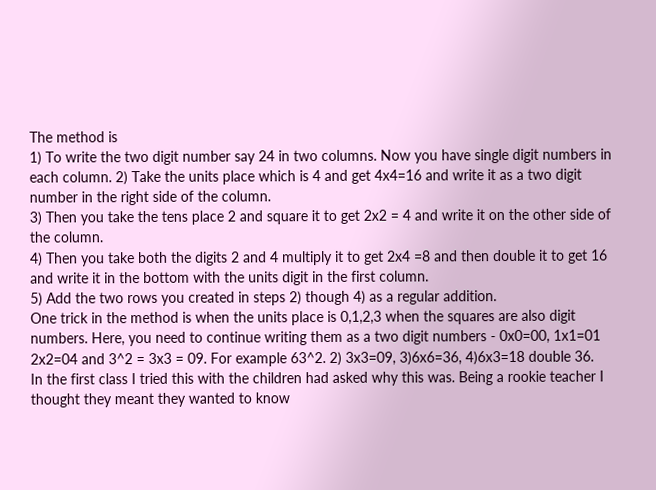The method is
1) To write the two digit number say 24 in two columns. Now you have single digit numbers in each column. 2) Take the units place which is 4 and get 4x4=16 and write it as a two digit number in the right side of the column.
3) Then you take the tens place 2 and square it to get 2x2 = 4 and write it on the other side of the column.
4) Then you take both the digits 2 and 4 multiply it to get 2x4 =8 and then double it to get 16 and write it in the bottom with the units digit in the first column.
5) Add the two rows you created in steps 2) though 4) as a regular addition.
One trick in the method is when the units place is 0,1,2,3 when the squares are also digit numbers. Here, you need to continue writing them as a two digit numbers - 0x0=00, 1x1=01 2x2=04 and 3^2 = 3x3 = 09. For example 63^2. 2) 3x3=09, 3)6x6=36, 4)6x3=18 double 36.
In the first class I tried this with the children had asked why this was. Being a rookie teacher I thought they meant they wanted to know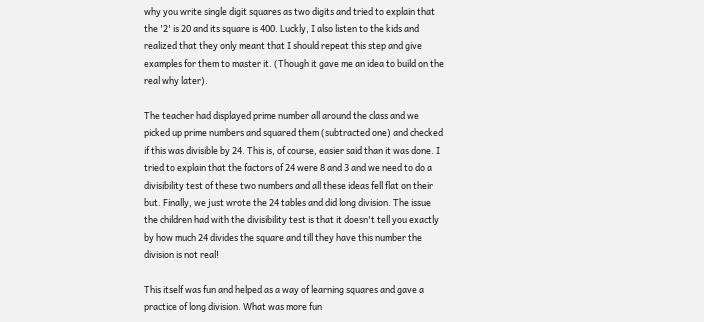why you write single digit squares as two digits and tried to explain that the '2' is 20 and its square is 400. Luckly, I also listen to the kids and realized that they only meant that I should repeat this step and give examples for them to master it. (Though it gave me an idea to build on the real why later).

The teacher had displayed prime number all around the class and we picked up prime numbers and squared them (subtracted one) and checked if this was divisible by 24. This is, of course, easier said than it was done. I tried to explain that the factors of 24 were 8 and 3 and we need to do a divisibility test of these two numbers and all these ideas fell flat on their but. Finally, we just wrote the 24 tables and did long division. The issue the children had with the divisibility test is that it doesn't tell you exactly by how much 24 divides the square and till they have this number the division is not real!

This itself was fun and helped as a way of learning squares and gave a practice of long division. What was more fun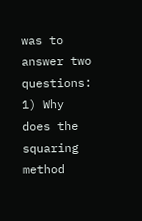was to answer two questions:
1) Why does the squaring method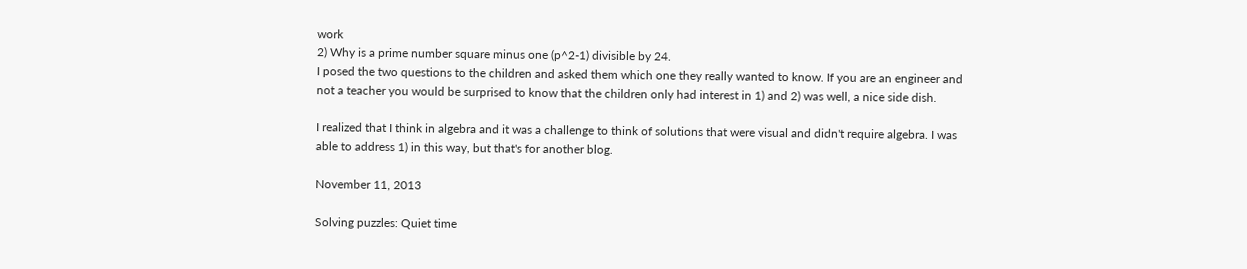work
2) Why is a prime number square minus one (p^2-1) divisible by 24.
I posed the two questions to the children and asked them which one they really wanted to know. If you are an engineer and not a teacher you would be surprised to know that the children only had interest in 1) and 2) was well, a nice side dish.

I realized that I think in algebra and it was a challenge to think of solutions that were visual and didn't require algebra. I was able to address 1) in this way, but that's for another blog.

November 11, 2013

Solving puzzles: Quiet time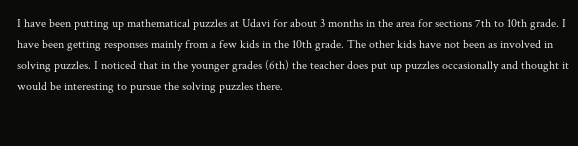I have been putting up mathematical puzzles at Udavi for about 3 months in the area for sections 7th to 10th grade. I have been getting responses mainly from a few kids in the 10th grade. The other kids have not been as involved in solving puzzles. I noticed that in the younger grades (6th) the teacher does put up puzzles occasionally and thought it would be interesting to pursue the solving puzzles there.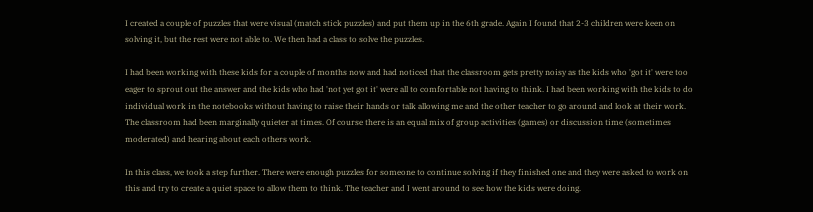I created a couple of puzzles that were visual (match stick puzzles) and put them up in the 6th grade. Again I found that 2-3 children were keen on solving it, but the rest were not able to. We then had a class to solve the puzzles.

I had been working with these kids for a couple of months now and had noticed that the classroom gets pretty noisy as the kids who 'got it' were too eager to sprout out the answer and the kids who had 'not yet got it' were all to comfortable not having to think. I had been working with the kids to do individual work in the notebooks without having to raise their hands or talk allowing me and the other teacher to go around and look at their work. The classroom had been marginally quieter at times. Of course there is an equal mix of group activities (games) or discussion time (sometimes moderated) and hearing about each others work.

In this class, we took a step further. There were enough puzzles for someone to continue solving if they finished one and they were asked to work on this and try to create a quiet space to allow them to think. The teacher and I went around to see how the kids were doing.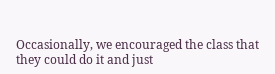Occasionally, we encouraged the class that they could do it and just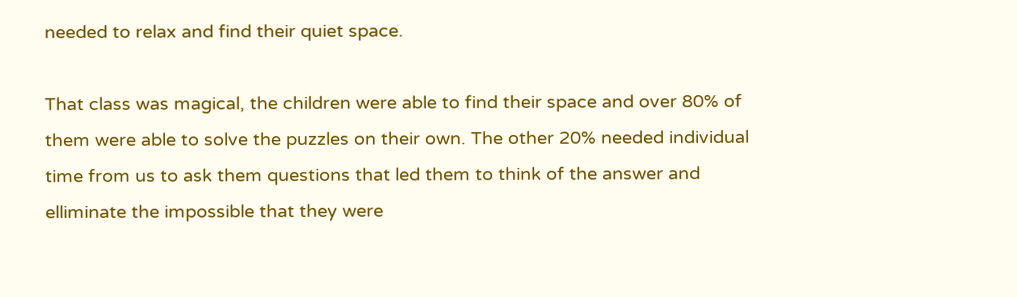needed to relax and find their quiet space.

That class was magical, the children were able to find their space and over 80% of them were able to solve the puzzles on their own. The other 20% needed individual time from us to ask them questions that led them to think of the answer and elliminate the impossible that they were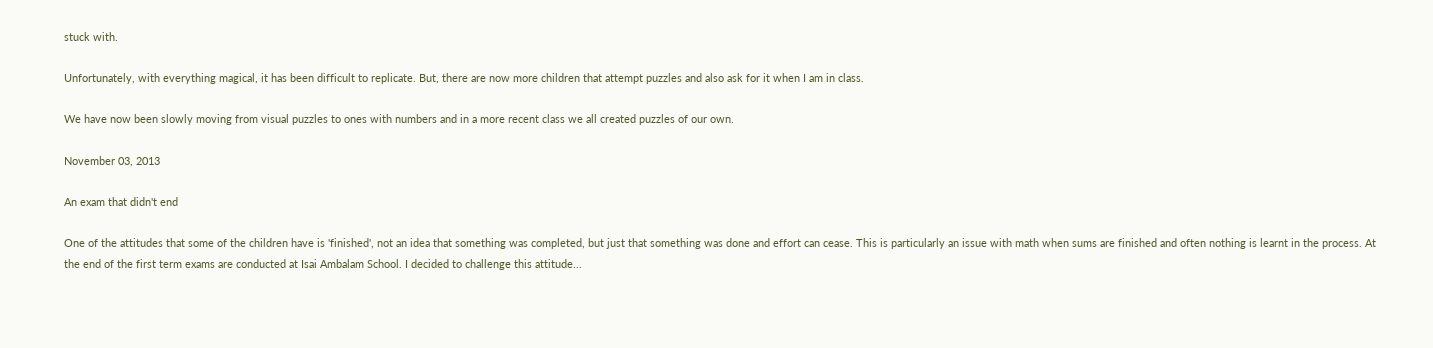stuck with.

Unfortunately, with everything magical, it has been difficult to replicate. But, there are now more children that attempt puzzles and also ask for it when I am in class.

We have now been slowly moving from visual puzzles to ones with numbers and in a more recent class we all created puzzles of our own.

November 03, 2013

An exam that didn't end

One of the attitudes that some of the children have is 'finished', not an idea that something was completed, but just that something was done and effort can cease. This is particularly an issue with math when sums are finished and often nothing is learnt in the process. At the end of the first term exams are conducted at Isai Ambalam School. I decided to challenge this attitude...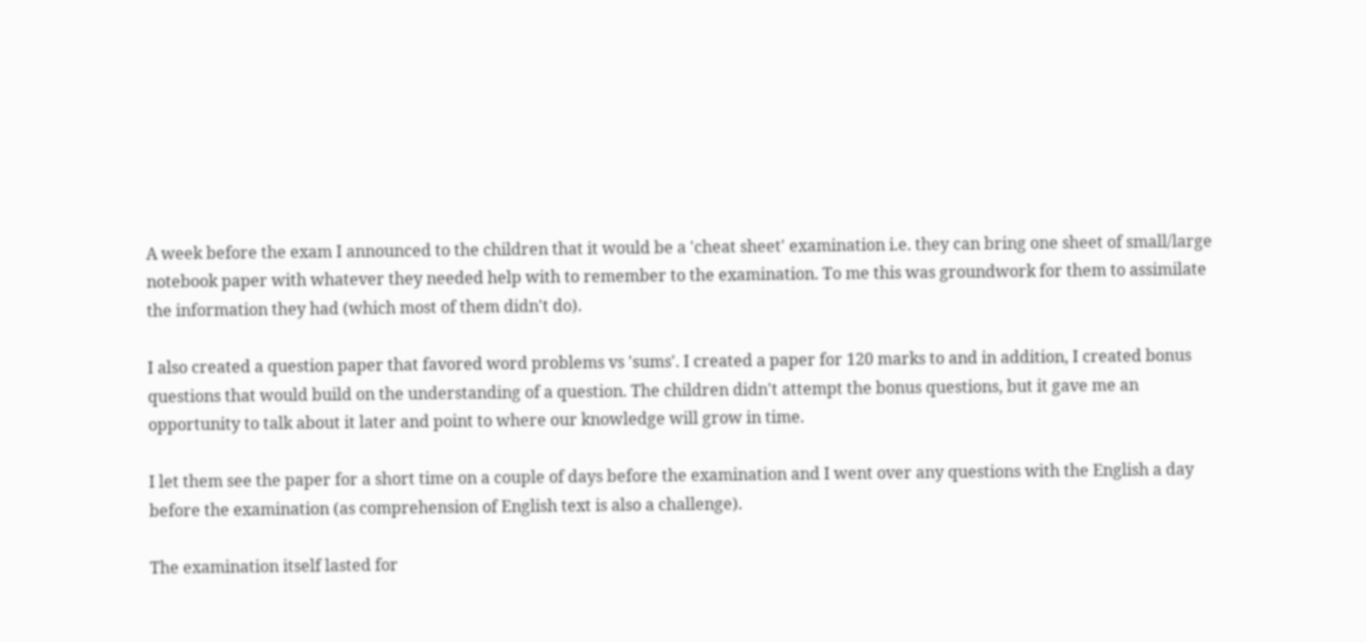A week before the exam I announced to the children that it would be a 'cheat sheet' examination i.e. they can bring one sheet of small/large notebook paper with whatever they needed help with to remember to the examination. To me this was groundwork for them to assimilate the information they had (which most of them didn't do).

I also created a question paper that favored word problems vs 'sums'. I created a paper for 120 marks to and in addition, I created bonus questions that would build on the understanding of a question. The children didn't attempt the bonus questions, but it gave me an opportunity to talk about it later and point to where our knowledge will grow in time.

I let them see the paper for a short time on a couple of days before the examination and I went over any questions with the English a day before the examination (as comprehension of English text is also a challenge).

The examination itself lasted for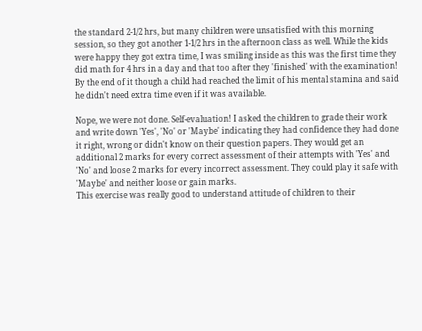the standard 2-1/2 hrs, but many children were unsatisfied with this morning session, so they got another 1-1/2 hrs in the afternoon class as well. While the kids were happy they got extra time, I was smiling inside as this was the first time they did math for 4 hrs in a day and that too after they 'finished' with the examination! By the end of it though a child had reached the limit of his mental stamina and said he didn't need extra time even if it was available.

Nope, we were not done. Self-evaluation! I asked the children to grade their work and write down 'Yes', 'No' or 'Maybe' indicating they had confidence they had done it right, wrong or didn't know on their question papers. They would get an additional 2 marks for every correct assessment of their attempts with 'Yes' and 'No' and loose 2 marks for every incorrect assessment. They could play it safe with 'Maybe' and neither loose or gain marks.
This exercise was really good to understand attitude of children to their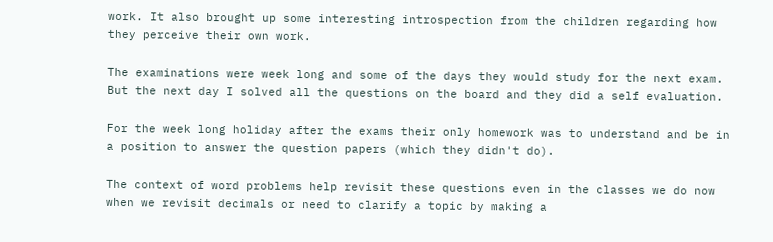work. It also brought up some interesting introspection from the children regarding how they perceive their own work.

The examinations were week long and some of the days they would study for the next exam. But the next day I solved all the questions on the board and they did a self evaluation.

For the week long holiday after the exams their only homework was to understand and be in a position to answer the question papers (which they didn't do).

The context of word problems help revisit these questions even in the classes we do now when we revisit decimals or need to clarify a topic by making a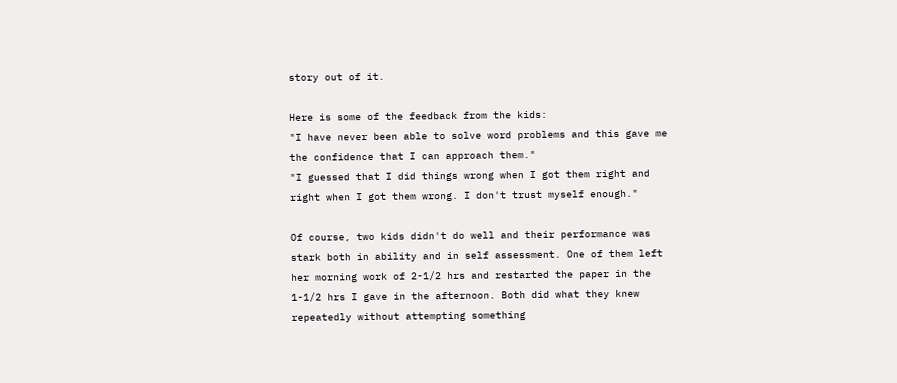story out of it.

Here is some of the feedback from the kids:
"I have never been able to solve word problems and this gave me the confidence that I can approach them."
"I guessed that I did things wrong when I got them right and right when I got them wrong. I don't trust myself enough."

Of course, two kids didn't do well and their performance was stark both in ability and in self assessment. One of them left her morning work of 2-1/2 hrs and restarted the paper in the 1-1/2 hrs I gave in the afternoon. Both did what they knew repeatedly without attempting something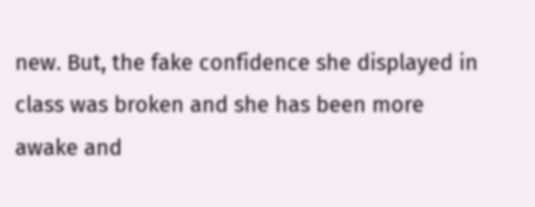new. But, the fake confidence she displayed in class was broken and she has been more awake and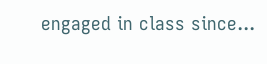engaged in class since...